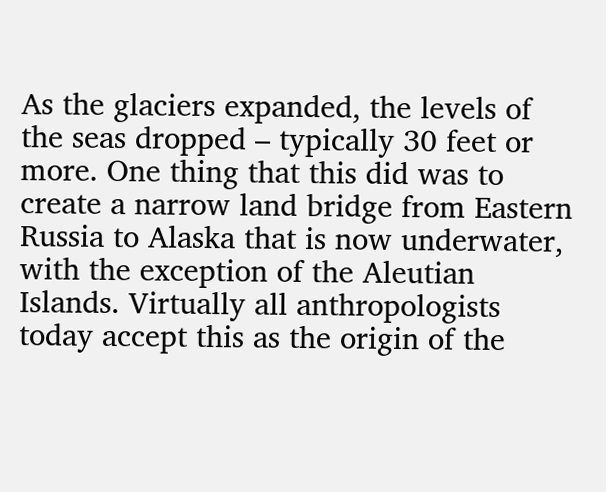As the glaciers expanded, the levels of the seas dropped – typically 30 feet or more. One thing that this did was to create a narrow land bridge from Eastern Russia to Alaska that is now underwater, with the exception of the Aleutian Islands. Virtually all anthropologists today accept this as the origin of the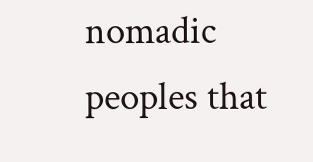nomadic peoples that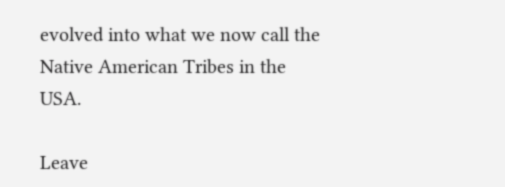evolved into what we now call the Native American Tribes in the USA.

Leave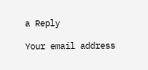a Reply

Your email address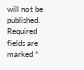will not be published. Required fields are marked *